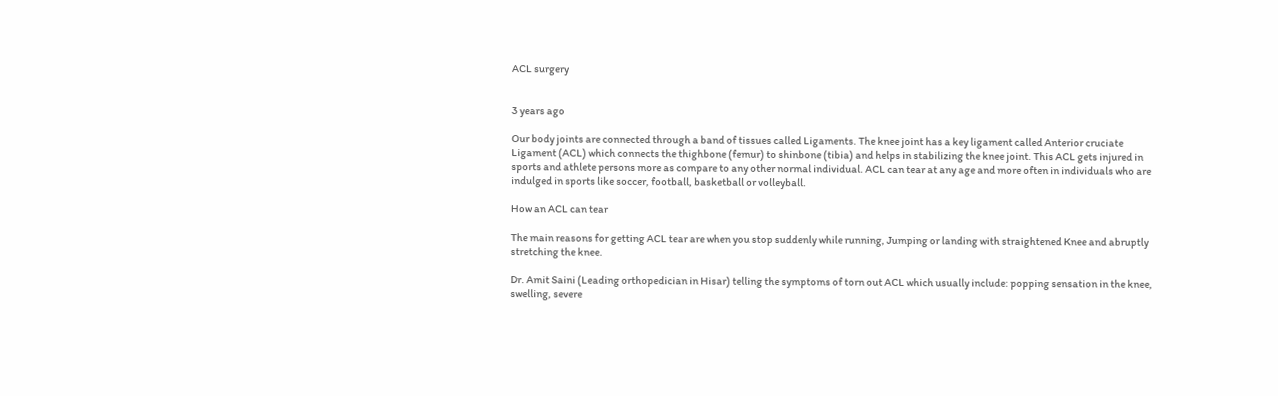ACL surgery


3 years ago

Our body joints are connected through a band of tissues called Ligaments. The knee joint has a key ligament called Anterior cruciate Ligament (ACL) which connects the thighbone (femur) to shinbone (tibia) and helps in stabilizing the knee joint. This ACL gets injured in sports and athlete persons more as compare to any other normal individual. ACL can tear at any age and more often in individuals who are indulged in sports like soccer, football, basketball or volleyball.

How an ACL can tear

The main reasons for getting ACL tear are when you stop suddenly while running, Jumping or landing with straightened Knee and abruptly stretching the knee.

Dr. Amit Saini (Leading orthopedician in Hisar) telling the symptoms of torn out ACL which usually include: popping sensation in the knee, swelling, severe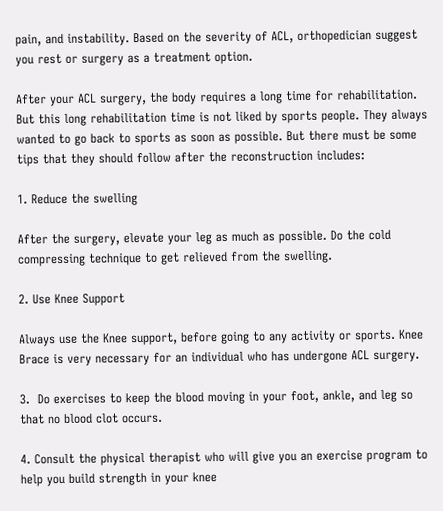pain, and instability. Based on the severity of ACL, orthopedician suggest you rest or surgery as a treatment option.

After your ACL surgery, the body requires a long time for rehabilitation. But this long rehabilitation time is not liked by sports people. They always wanted to go back to sports as soon as possible. But there must be some tips that they should follow after the reconstruction includes:

1. Reduce the swelling

After the surgery, elevate your leg as much as possible. Do the cold compressing technique to get relieved from the swelling.

2. Use Knee Support

Always use the Knee support, before going to any activity or sports. Knee Brace is very necessary for an individual who has undergone ACL surgery.

3.  Do exercises to keep the blood moving in your foot, ankle, and leg so that no blood clot occurs.

4. Consult the physical therapist who will give you an exercise program to help you build strength in your knee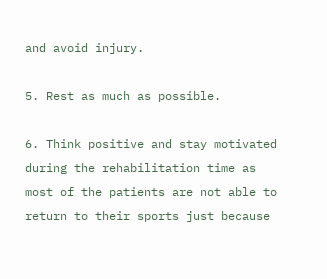and avoid injury.

5. Rest as much as possible.

6. Think positive and stay motivated during the rehabilitation time as most of the patients are not able to return to their sports just because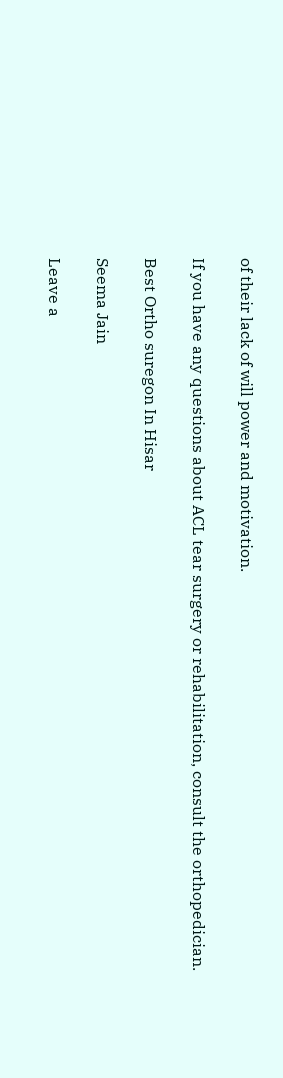of their lack of will power and motivation.

If you have any questions about ACL tear surgery or rehabilitation, consult the orthopedician.

Best Ortho suregon In Hisar

Seema Jain

Leave a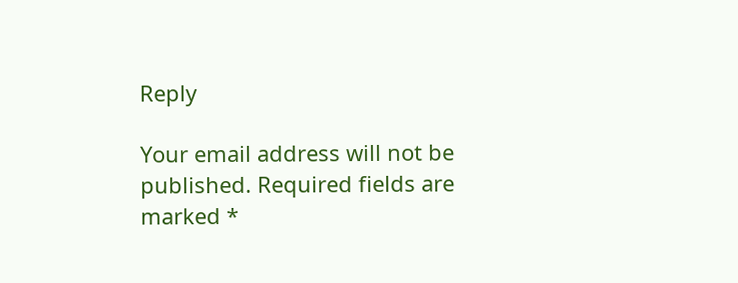Reply

Your email address will not be published. Required fields are marked *